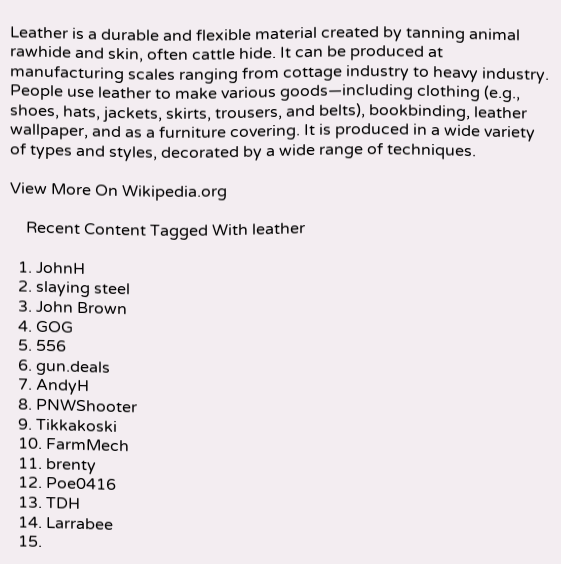Leather is a durable and flexible material created by tanning animal rawhide and skin, often cattle hide. It can be produced at manufacturing scales ranging from cottage industry to heavy industry.
People use leather to make various goods—including clothing (e.g., shoes, hats, jackets, skirts, trousers, and belts), bookbinding, leather wallpaper, and as a furniture covering. It is produced in a wide variety of types and styles, decorated by a wide range of techniques.

View More On Wikipedia.org

    Recent Content Tagged With leather

  1. JohnH
  2. slaying steel
  3. John Brown
  4. GOG
  5. 556
  6. gun.deals
  7. AndyH
  8. PNWShooter
  9. Tikkakoski
  10. FarmMech
  11. brenty
  12. Poe0416
  13. TDH
  14. Larrabee
  15.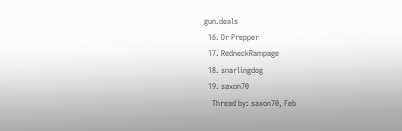gun.deals
  16. Dr Prepper
  17. RedneckRampage
  18. snarlingdog
  19. saxon70
    Thread by: saxon70, Feb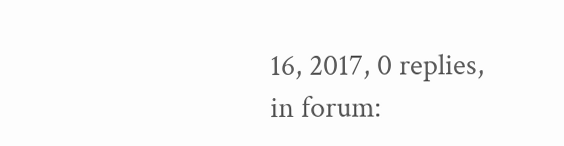16, 2017, 0 replies, in forum: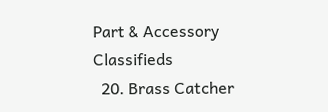Part & Accessory Classifieds
  20. Brass Catcher